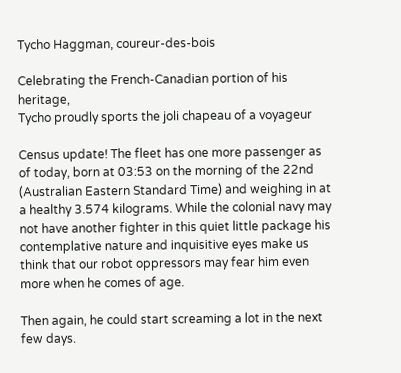Tycho Haggman, coureur-des-bois

Celebrating the French-Canadian portion of his heritage,
Tycho proudly sports the joli chapeau of a voyageur

Census update! The fleet has one more passenger as of today, born at 03:53 on the morning of the 22nd (Australian Eastern Standard Time) and weighing in at a healthy 3.574 kilograms. While the colonial navy may not have another fighter in this quiet little package his contemplative nature and inquisitive eyes make us think that our robot oppressors may fear him even more when he comes of age.

Then again, he could start screaming a lot in the next few days.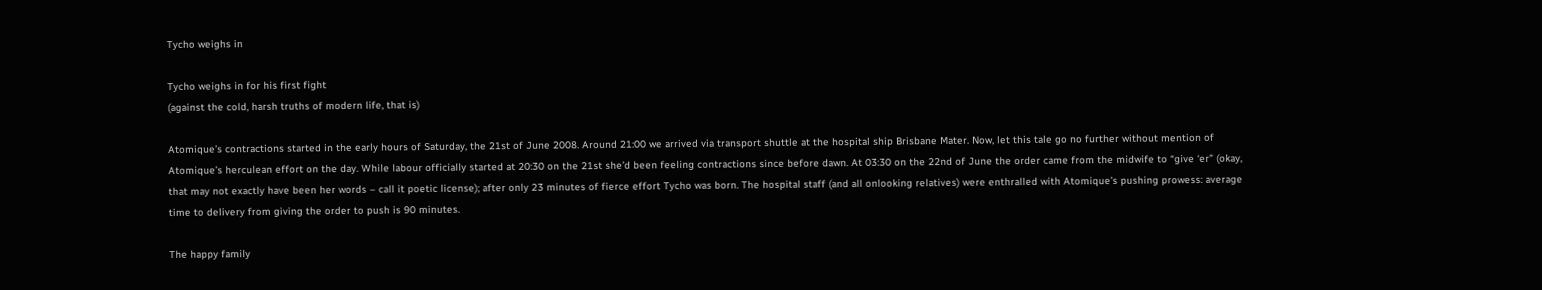Tycho weighs in

Tycho weighs in for his first fight
(against the cold, harsh truths of modern life, that is)

Atomique’s contractions started in the early hours of Saturday, the 21st of June 2008. Around 21:00 we arrived via transport shuttle at the hospital ship Brisbane Mater. Now, let this tale go no further without mention of Atomique’s herculean effort on the day. While labour officially started at 20:30 on the 21st she’d been feeling contractions since before dawn. At 03:30 on the 22nd of June the order came from the midwife to “give ‘er” (okay, that may not exactly have been her words – call it poetic license); after only 23 minutes of fierce effort Tycho was born. The hospital staff (and all onlooking relatives) were enthralled with Atomique’s pushing prowess: average time to delivery from giving the order to push is 90 minutes.

The happy family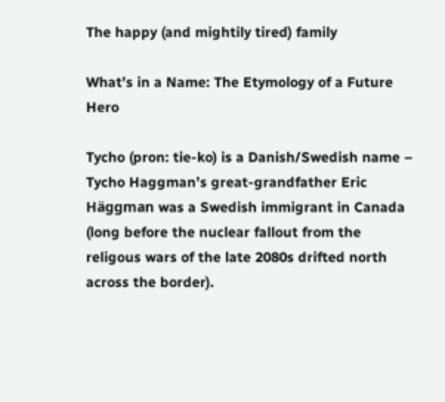The happy (and mightily tired) family

What’s in a Name: The Etymology of a Future Hero

Tycho (pron: tie-ko) is a Danish/Swedish name – Tycho Haggman’s great-grandfather Eric Häggman was a Swedish immigrant in Canada (long before the nuclear fallout from the religous wars of the late 2080s drifted north across the border).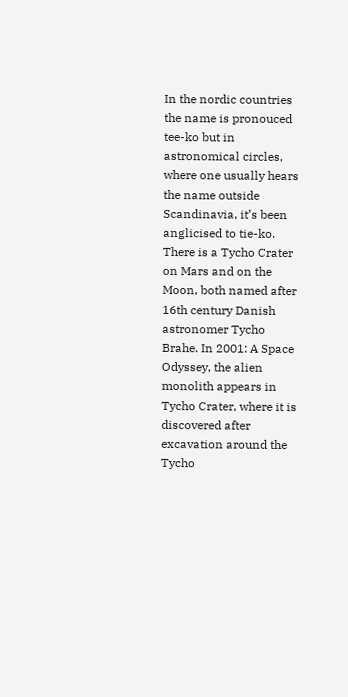In the nordic countries the name is pronouced tee-ko but in astronomical circles, where one usually hears the name outside Scandinavia, it’s been anglicised to tie-ko. There is a Tycho Crater on Mars and on the Moon, both named after 16th century Danish astronomer Tycho Brahe. In 2001: A Space Odyssey, the alien monolith appears in Tycho Crater, where it is discovered after excavation around the Tycho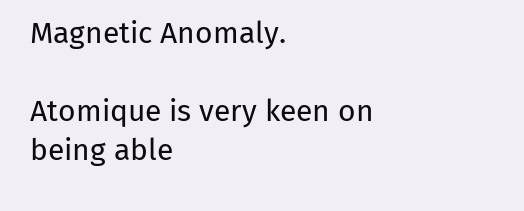Magnetic Anomaly.

Atomique is very keen on being able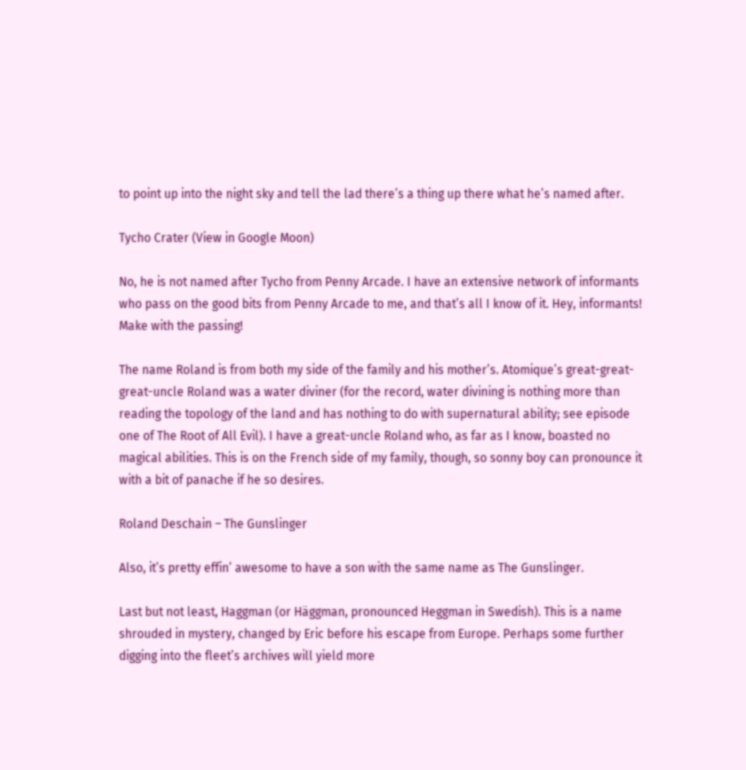to point up into the night sky and tell the lad there’s a thing up there what he’s named after.

Tycho Crater (View in Google Moon)

No, he is not named after Tycho from Penny Arcade. I have an extensive network of informants who pass on the good bits from Penny Arcade to me, and that’s all I know of it. Hey, informants! Make with the passing!

The name Roland is from both my side of the family and his mother’s. Atomique’s great-great-great-uncle Roland was a water diviner (for the record, water divining is nothing more than reading the topology of the land and has nothing to do with supernatural ability; see episode one of The Root of All Evil). I have a great-uncle Roland who, as far as I know, boasted no magical abilities. This is on the French side of my family, though, so sonny boy can pronounce it with a bit of panache if he so desires.

Roland Deschain – The Gunslinger

Also, it’s pretty effin’ awesome to have a son with the same name as The Gunslinger.

Last but not least, Haggman (or Häggman, pronounced Heggman in Swedish). This is a name shrouded in mystery, changed by Eric before his escape from Europe. Perhaps some further digging into the fleet’s archives will yield more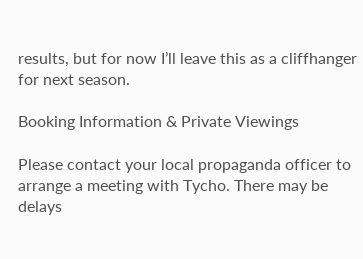results, but for now I’ll leave this as a cliffhanger for next season.

Booking Information & Private Viewings

Please contact your local propaganda officer to arrange a meeting with Tycho. There may be delays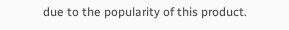due to the popularity of this product.